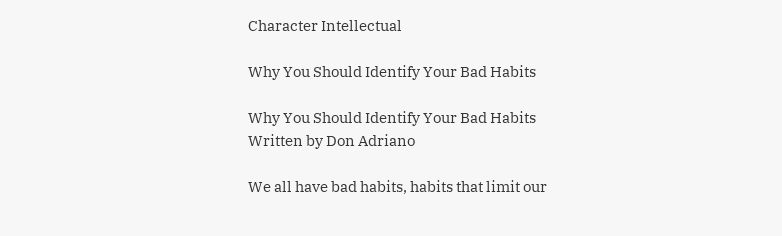Character Intellectual

Why You Should Identify Your Bad Habits

Why You Should Identify Your Bad Habits
Written by Don Adriano

We all have bad habits, habits that limit our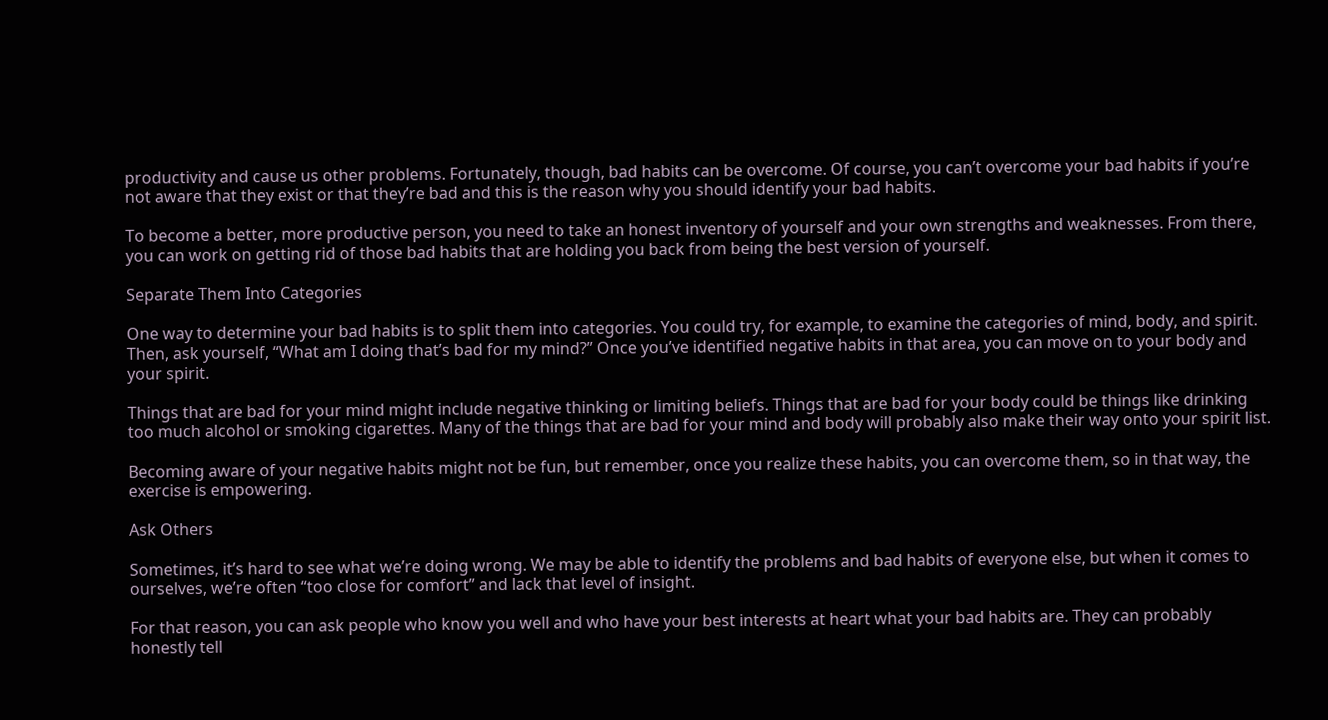productivity and cause us other problems. Fortunately, though, bad habits can be overcome. Of course, you can’t overcome your bad habits if you’re not aware that they exist or that they’re bad and this is the reason why you should identify your bad habits.

To become a better, more productive person, you need to take an honest inventory of yourself and your own strengths and weaknesses. From there, you can work on getting rid of those bad habits that are holding you back from being the best version of yourself.

Separate Them Into Categories

One way to determine your bad habits is to split them into categories. You could try, for example, to examine the categories of mind, body, and spirit. Then, ask yourself, “What am I doing that’s bad for my mind?” Once you’ve identified negative habits in that area, you can move on to your body and your spirit.

Things that are bad for your mind might include negative thinking or limiting beliefs. Things that are bad for your body could be things like drinking too much alcohol or smoking cigarettes. Many of the things that are bad for your mind and body will probably also make their way onto your spirit list.

Becoming aware of your negative habits might not be fun, but remember, once you realize these habits, you can overcome them, so in that way, the exercise is empowering.

Ask Others

Sometimes, it’s hard to see what we’re doing wrong. We may be able to identify the problems and bad habits of everyone else, but when it comes to ourselves, we’re often “too close for comfort” and lack that level of insight.

For that reason, you can ask people who know you well and who have your best interests at heart what your bad habits are. They can probably honestly tell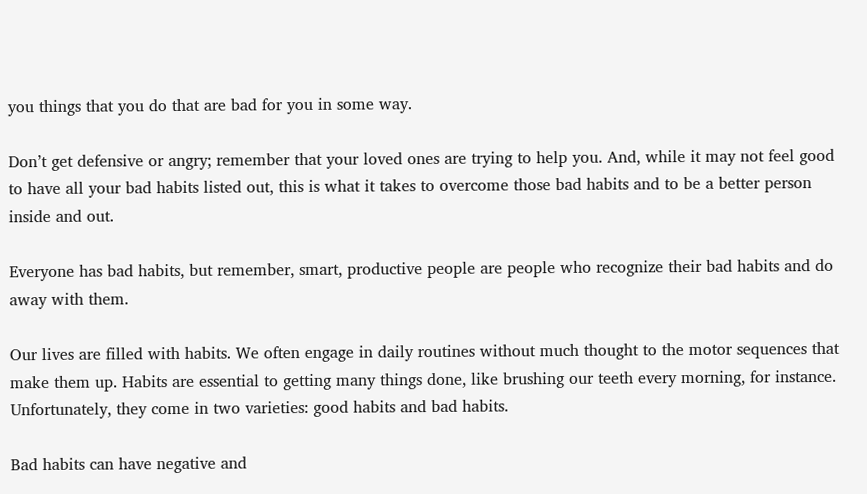you things that you do that are bad for you in some way.

Don’t get defensive or angry; remember that your loved ones are trying to help you. And, while it may not feel good to have all your bad habits listed out, this is what it takes to overcome those bad habits and to be a better person inside and out.

Everyone has bad habits, but remember, smart, productive people are people who recognize their bad habits and do away with them.

Our lives are filled with habits. We often engage in daily routines without much thought to the motor sequences that make them up. Habits are essential to getting many things done, like brushing our teeth every morning, for instance. Unfortunately, they come in two varieties: good habits and bad habits.

Bad habits can have negative and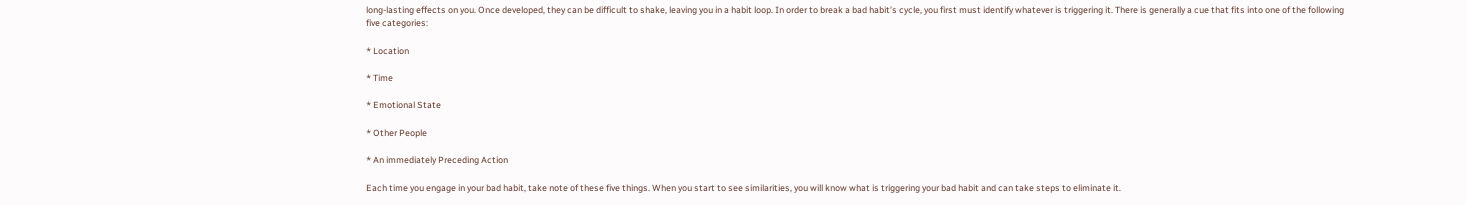long-lasting effects on you. Once developed, they can be difficult to shake, leaving you in a habit loop. In order to break a bad habit’s cycle, you first must identify whatever is triggering it. There is generally a cue that fits into one of the following five categories:

* Location

* Time

* Emotional State

* Other People

* An immediately Preceding Action

Each time you engage in your bad habit, take note of these five things. When you start to see similarities, you will know what is triggering your bad habit and can take steps to eliminate it.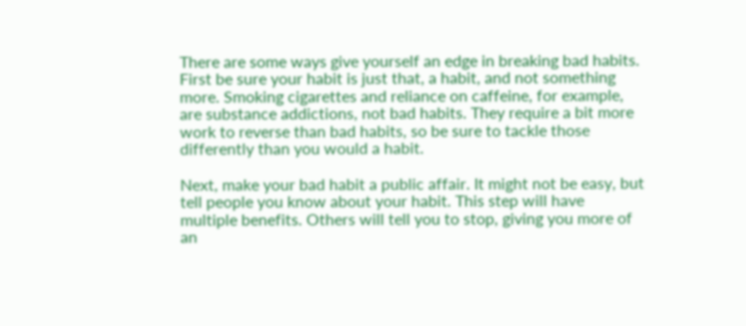There are some ways give yourself an edge in breaking bad habits. First be sure your habit is just that, a habit, and not something more. Smoking cigarettes and reliance on caffeine, for example, are substance addictions, not bad habits. They require a bit more work to reverse than bad habits, so be sure to tackle those differently than you would a habit.

Next, make your bad habit a public affair. It might not be easy, but tell people you know about your habit. This step will have multiple benefits. Others will tell you to stop, giving you more of an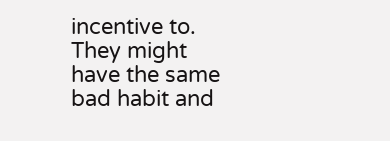incentive to. They might have the same bad habit and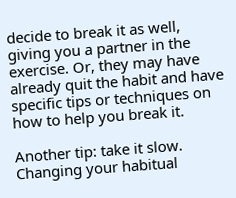decide to break it as well, giving you a partner in the exercise. Or, they may have already quit the habit and have specific tips or techniques on how to help you break it.

Another tip: take it slow. Changing your habitual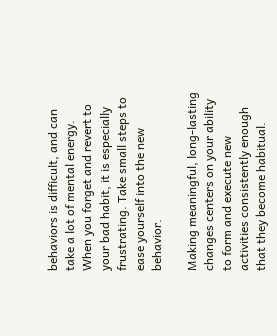behaviors is difficult, and can take a lot of mental energy. When you forget and revert to your bad habit, it is especially frustrating. Take small steps to ease yourself into the new behavior.

Making meaningful, long-lasting changes centers on your ability to form and execute new activities consistently enough that they become habitual.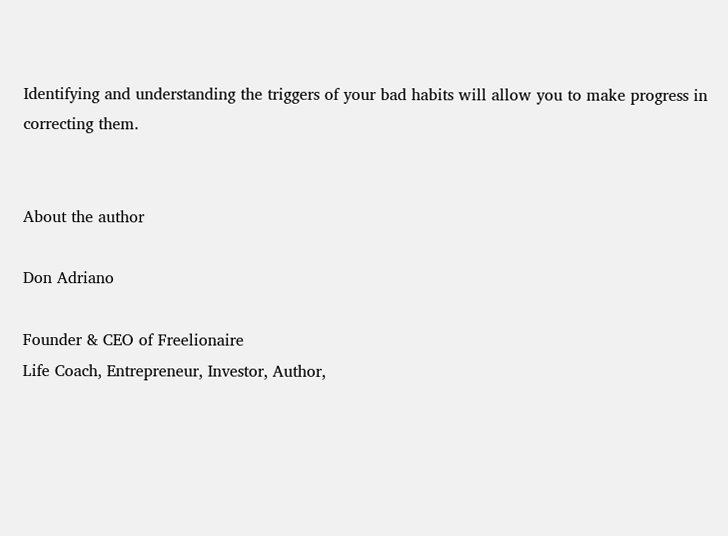Identifying and understanding the triggers of your bad habits will allow you to make progress in correcting them.


About the author

Don Adriano

Founder & CEO of Freelionaire
Life Coach, Entrepreneur, Investor, Author,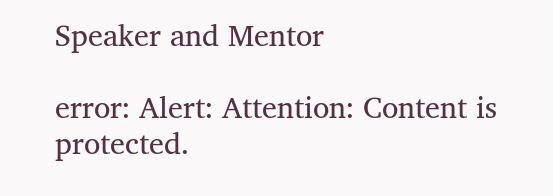Speaker and Mentor

error: Alert: Attention: Content is protected.